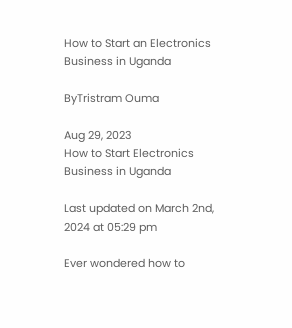How to Start an Electronics Business in Uganda

ByTristram Ouma

Aug 29, 2023
How to Start Electronics Business in Uganda

Last updated on March 2nd, 2024 at 05:29 pm

Ever wondered how to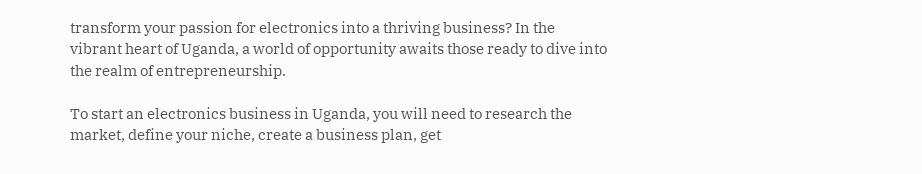transform your passion for electronics into a thriving business? In the vibrant heart of Uganda, a world of opportunity awaits those ready to dive into the realm of entrepreneurship.

To start an electronics business in Uganda, you will need to research the market, define your niche, create a business plan, get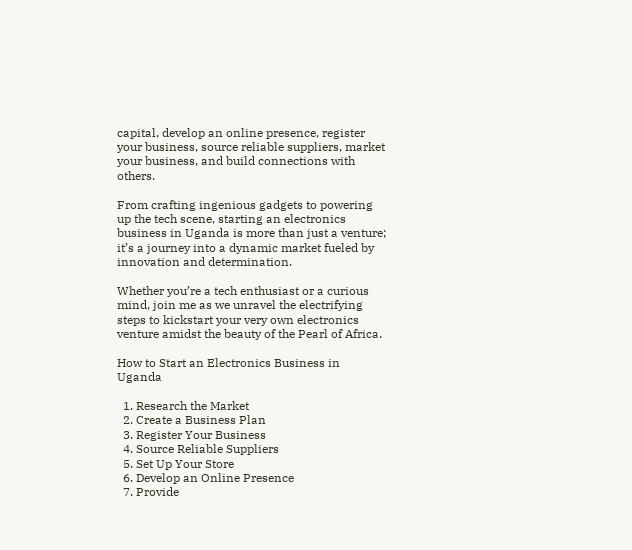capital, develop an online presence, register your business, source reliable suppliers, market your business, and build connections with others.

From crafting ingenious gadgets to powering up the tech scene, starting an electronics business in Uganda is more than just a venture; it’s a journey into a dynamic market fueled by innovation and determination.

Whether you’re a tech enthusiast or a curious mind, join me as we unravel the electrifying steps to kickstart your very own electronics venture amidst the beauty of the Pearl of Africa.

How to Start an Electronics Business in Uganda

  1. Research the Market
  2. Create a Business Plan
  3. Register Your Business
  4. Source Reliable Suppliers
  5. Set Up Your Store
  6. Develop an Online Presence
  7. Provide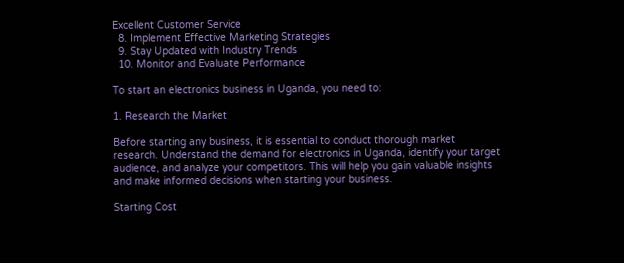Excellent Customer Service
  8. Implement Effective Marketing Strategies
  9. Stay Updated with Industry Trends
  10. Monitor and Evaluate Performance

To start an electronics business in Uganda, you need to:

1. Research the Market

Before starting any business, it is essential to conduct thorough market research. Understand the demand for electronics in Uganda, identify your target audience, and analyze your competitors. This will help you gain valuable insights and make informed decisions when starting your business.

Starting Cost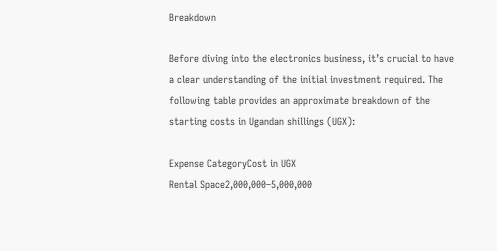Breakdown

Before diving into the electronics business, it’s crucial to have a clear understanding of the initial investment required. The following table provides an approximate breakdown of the starting costs in Ugandan shillings (UGX):

Expense CategoryCost in UGX
Rental Space2,000,000–5,000,000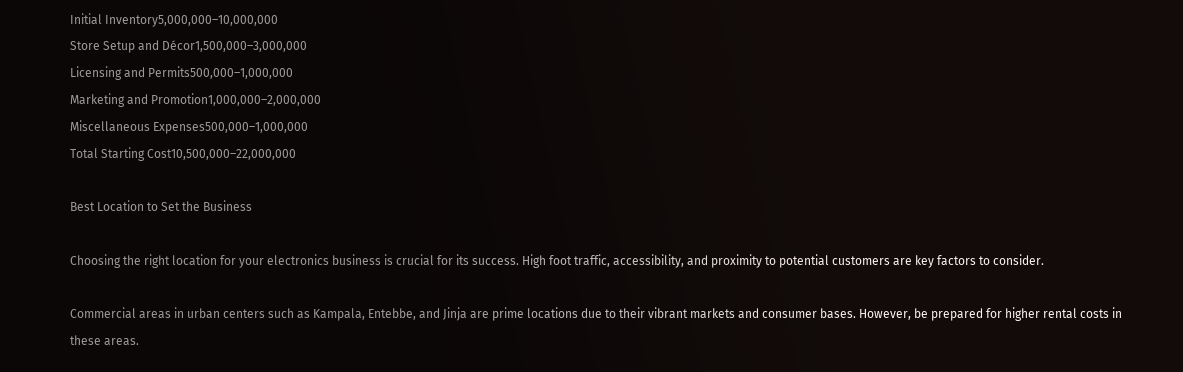Initial Inventory5,000,000–10,000,000
Store Setup and Décor1,500,000–3,000,000
Licensing and Permits500,000–1,000,000
Marketing and Promotion1,000,000–2,000,000
Miscellaneous Expenses500,000–1,000,000
Total Starting Cost10,500,000–22,000,000

Best Location to Set the Business

Choosing the right location for your electronics business is crucial for its success. High foot traffic, accessibility, and proximity to potential customers are key factors to consider.

Commercial areas in urban centers such as Kampala, Entebbe, and Jinja are prime locations due to their vibrant markets and consumer bases. However, be prepared for higher rental costs in these areas.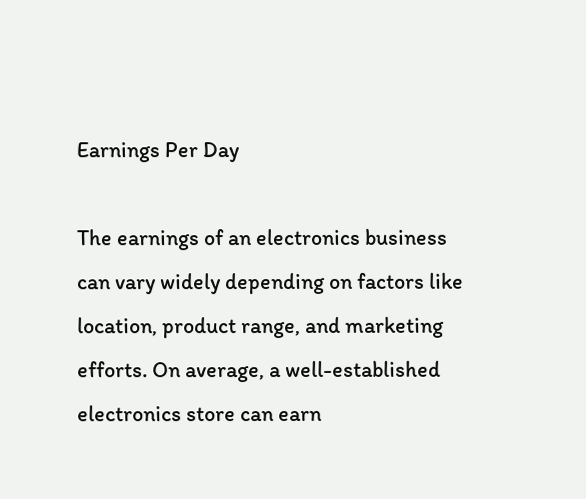Earnings Per Day

The earnings of an electronics business can vary widely depending on factors like location, product range, and marketing efforts. On average, a well-established electronics store can earn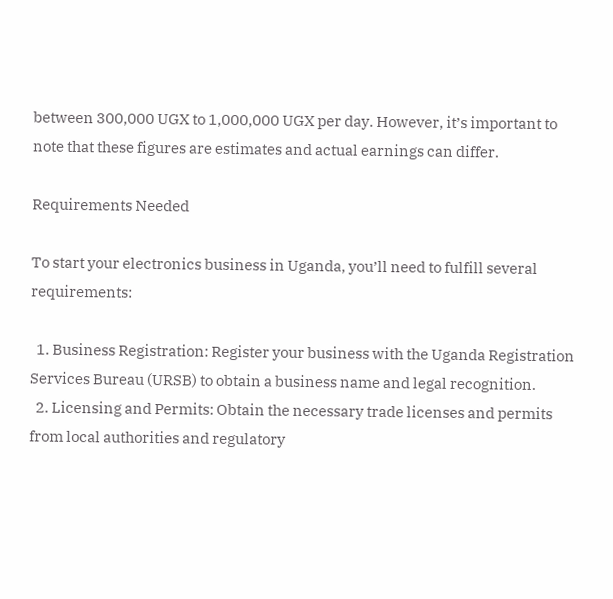between 300,000 UGX to 1,000,000 UGX per day. However, it’s important to note that these figures are estimates and actual earnings can differ.

Requirements Needed

To start your electronics business in Uganda, you’ll need to fulfill several requirements:

  1. Business Registration: Register your business with the Uganda Registration Services Bureau (URSB) to obtain a business name and legal recognition.
  2. Licensing and Permits: Obtain the necessary trade licenses and permits from local authorities and regulatory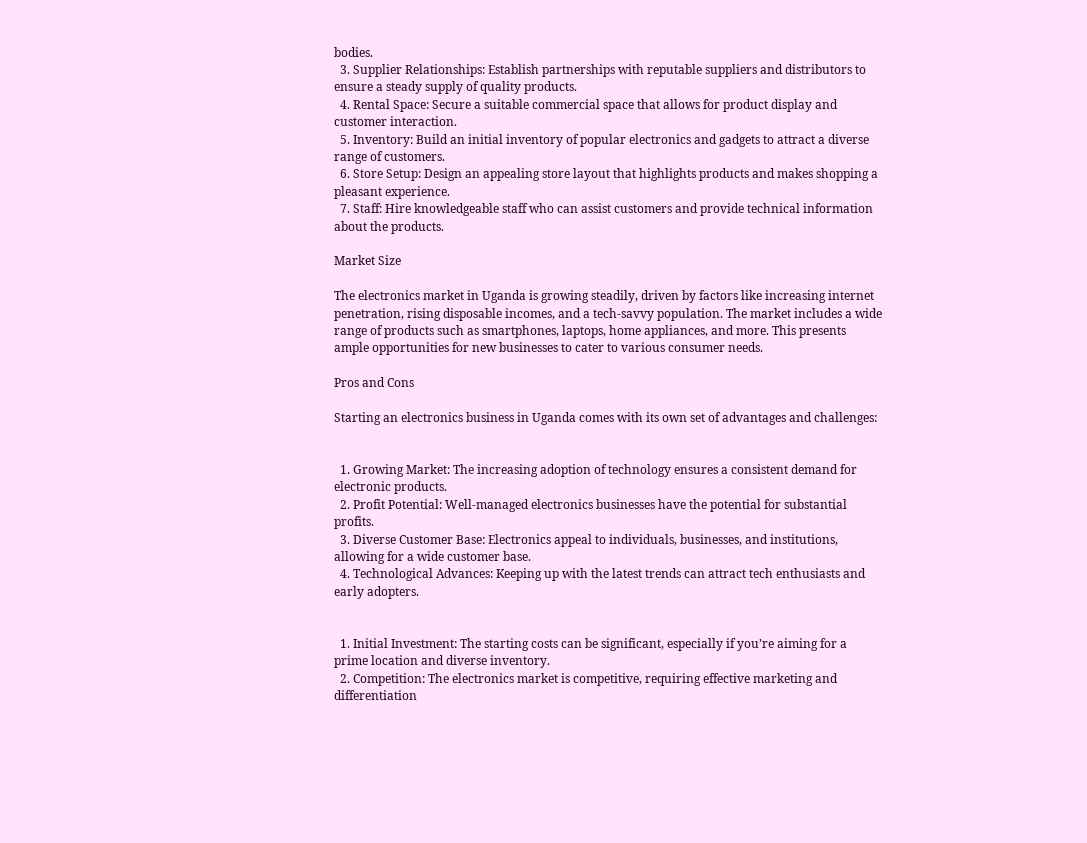bodies.
  3. Supplier Relationships: Establish partnerships with reputable suppliers and distributors to ensure a steady supply of quality products.
  4. Rental Space: Secure a suitable commercial space that allows for product display and customer interaction.
  5. Inventory: Build an initial inventory of popular electronics and gadgets to attract a diverse range of customers.
  6. Store Setup: Design an appealing store layout that highlights products and makes shopping a pleasant experience.
  7. Staff: Hire knowledgeable staff who can assist customers and provide technical information about the products.

Market Size

The electronics market in Uganda is growing steadily, driven by factors like increasing internet penetration, rising disposable incomes, and a tech-savvy population. The market includes a wide range of products such as smartphones, laptops, home appliances, and more. This presents ample opportunities for new businesses to cater to various consumer needs.

Pros and Cons

Starting an electronics business in Uganda comes with its own set of advantages and challenges:


  1. Growing Market: The increasing adoption of technology ensures a consistent demand for electronic products.
  2. Profit Potential: Well-managed electronics businesses have the potential for substantial profits.
  3. Diverse Customer Base: Electronics appeal to individuals, businesses, and institutions, allowing for a wide customer base.
  4. Technological Advances: Keeping up with the latest trends can attract tech enthusiasts and early adopters.


  1. Initial Investment: The starting costs can be significant, especially if you’re aiming for a prime location and diverse inventory.
  2. Competition: The electronics market is competitive, requiring effective marketing and differentiation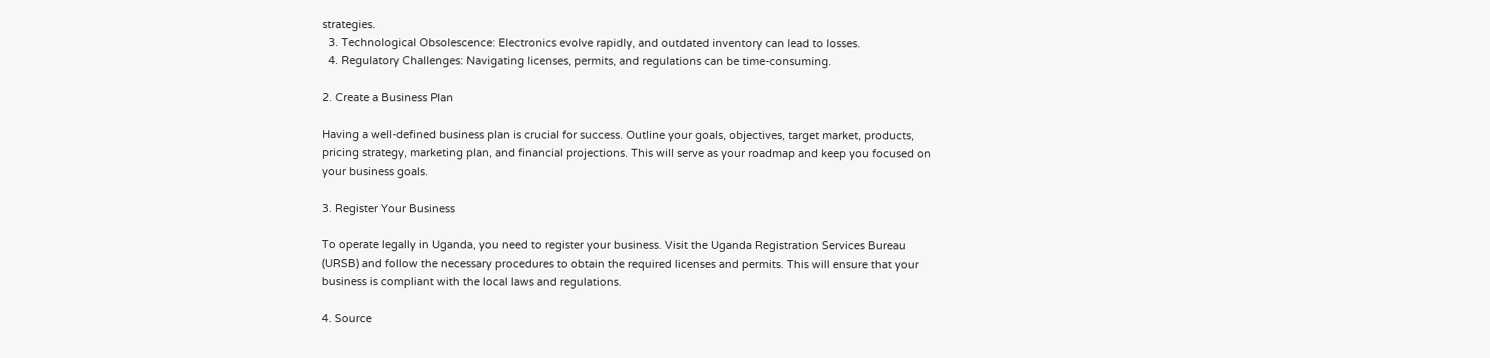strategies.
  3. Technological Obsolescence: Electronics evolve rapidly, and outdated inventory can lead to losses.
  4. Regulatory Challenges: Navigating licenses, permits, and regulations can be time-consuming.

2. Create a Business Plan

Having a well-defined business plan is crucial for success. Outline your goals, objectives, target market, products, pricing strategy, marketing plan, and financial projections. This will serve as your roadmap and keep you focused on your business goals.

3. Register Your Business

To operate legally in Uganda, you need to register your business. Visit the Uganda Registration Services Bureau (URSB) and follow the necessary procedures to obtain the required licenses and permits. This will ensure that your business is compliant with the local laws and regulations.

4. Source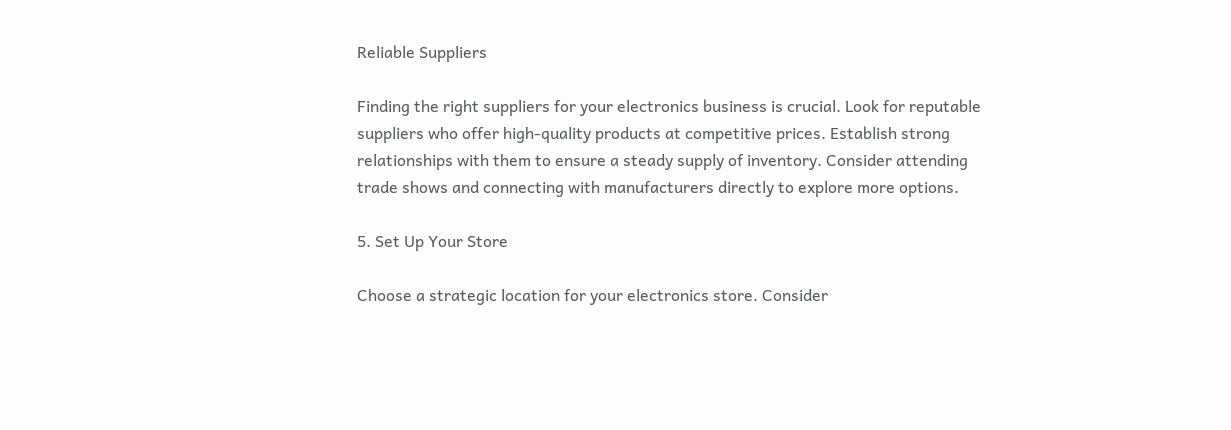Reliable Suppliers

Finding the right suppliers for your electronics business is crucial. Look for reputable suppliers who offer high-quality products at competitive prices. Establish strong relationships with them to ensure a steady supply of inventory. Consider attending trade shows and connecting with manufacturers directly to explore more options.

5. Set Up Your Store

Choose a strategic location for your electronics store. Consider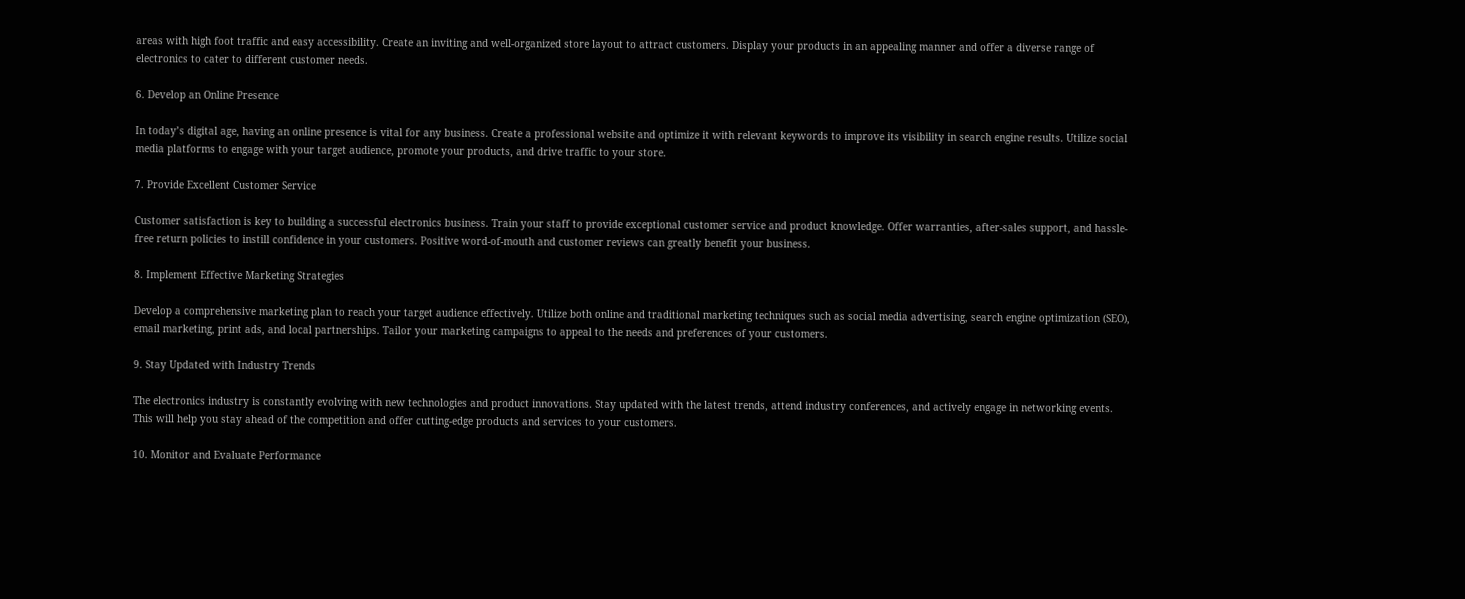areas with high foot traffic and easy accessibility. Create an inviting and well-organized store layout to attract customers. Display your products in an appealing manner and offer a diverse range of electronics to cater to different customer needs.

6. Develop an Online Presence

In today’s digital age, having an online presence is vital for any business. Create a professional website and optimize it with relevant keywords to improve its visibility in search engine results. Utilize social media platforms to engage with your target audience, promote your products, and drive traffic to your store.

7. Provide Excellent Customer Service

Customer satisfaction is key to building a successful electronics business. Train your staff to provide exceptional customer service and product knowledge. Offer warranties, after-sales support, and hassle-free return policies to instill confidence in your customers. Positive word-of-mouth and customer reviews can greatly benefit your business.

8. Implement Effective Marketing Strategies

Develop a comprehensive marketing plan to reach your target audience effectively. Utilize both online and traditional marketing techniques such as social media advertising, search engine optimization (SEO), email marketing, print ads, and local partnerships. Tailor your marketing campaigns to appeal to the needs and preferences of your customers.

9. Stay Updated with Industry Trends

The electronics industry is constantly evolving with new technologies and product innovations. Stay updated with the latest trends, attend industry conferences, and actively engage in networking events. This will help you stay ahead of the competition and offer cutting-edge products and services to your customers.

10. Monitor and Evaluate Performance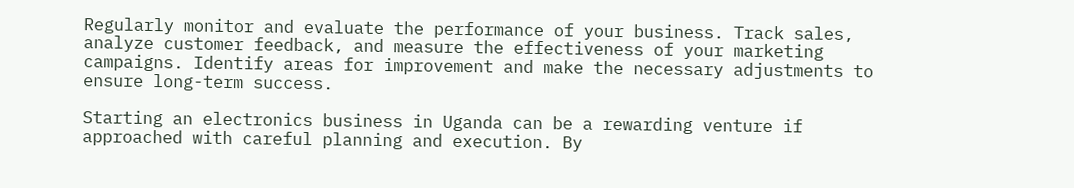Regularly monitor and evaluate the performance of your business. Track sales, analyze customer feedback, and measure the effectiveness of your marketing campaigns. Identify areas for improvement and make the necessary adjustments to ensure long-term success.

Starting an electronics business in Uganda can be a rewarding venture if approached with careful planning and execution. By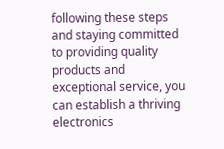following these steps and staying committed to providing quality products and exceptional service, you can establish a thriving electronics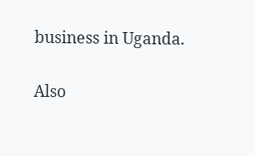business in Uganda.

Also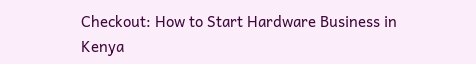Checkout: How to Start Hardware Business in Kenya